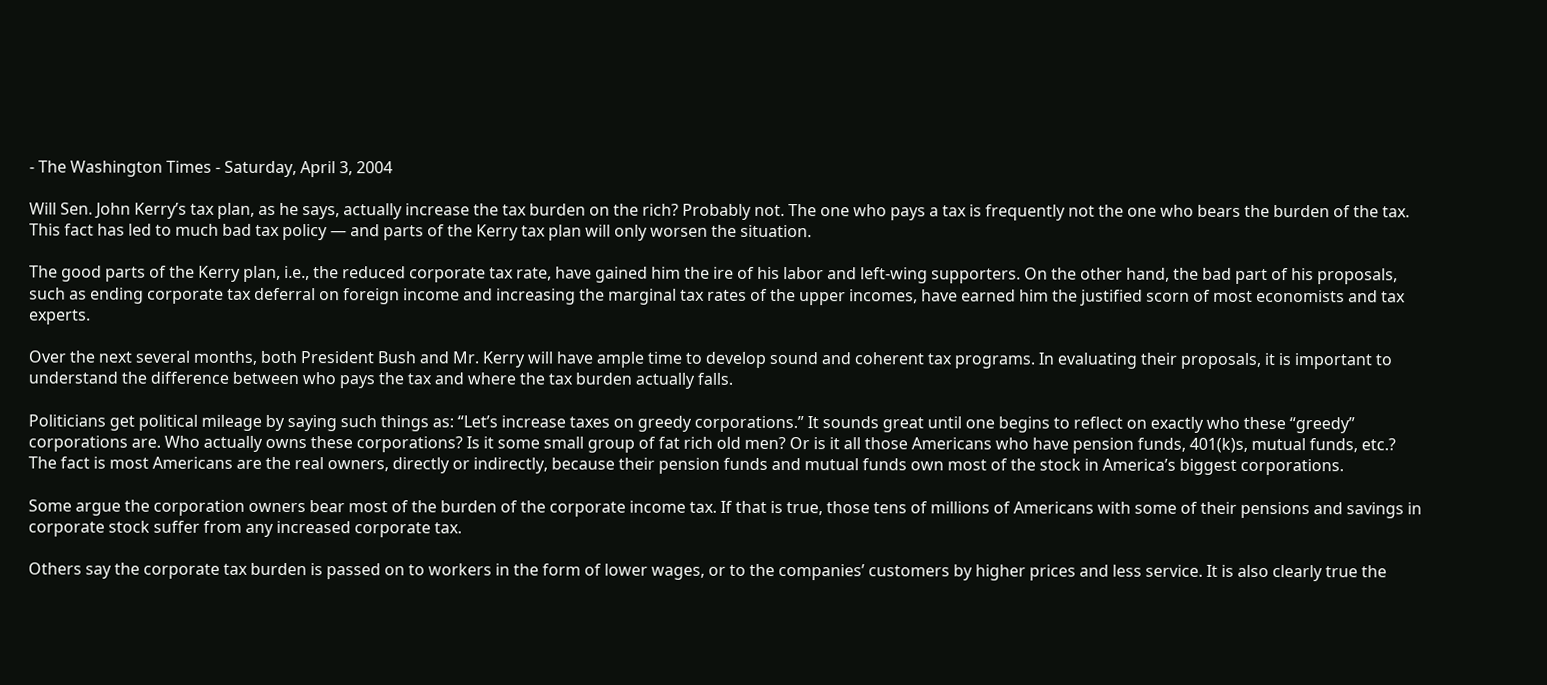- The Washington Times - Saturday, April 3, 2004

Will Sen. John Kerry’s tax plan, as he says, actually increase the tax burden on the rich? Probably not. The one who pays a tax is frequently not the one who bears the burden of the tax. This fact has led to much bad tax policy — and parts of the Kerry tax plan will only worsen the situation.

The good parts of the Kerry plan, i.e., the reduced corporate tax rate, have gained him the ire of his labor and left-wing supporters. On the other hand, the bad part of his proposals, such as ending corporate tax deferral on foreign income and increasing the marginal tax rates of the upper incomes, have earned him the justified scorn of most economists and tax experts.

Over the next several months, both President Bush and Mr. Kerry will have ample time to develop sound and coherent tax programs. In evaluating their proposals, it is important to understand the difference between who pays the tax and where the tax burden actually falls.

Politicians get political mileage by saying such things as: “Let’s increase taxes on greedy corporations.” It sounds great until one begins to reflect on exactly who these “greedy” corporations are. Who actually owns these corporations? Is it some small group of fat rich old men? Or is it all those Americans who have pension funds, 401(k)s, mutual funds, etc.? The fact is most Americans are the real owners, directly or indirectly, because their pension funds and mutual funds own most of the stock in America’s biggest corporations.

Some argue the corporation owners bear most of the burden of the corporate income tax. If that is true, those tens of millions of Americans with some of their pensions and savings in corporate stock suffer from any increased corporate tax.

Others say the corporate tax burden is passed on to workers in the form of lower wages, or to the companies’ customers by higher prices and less service. It is also clearly true the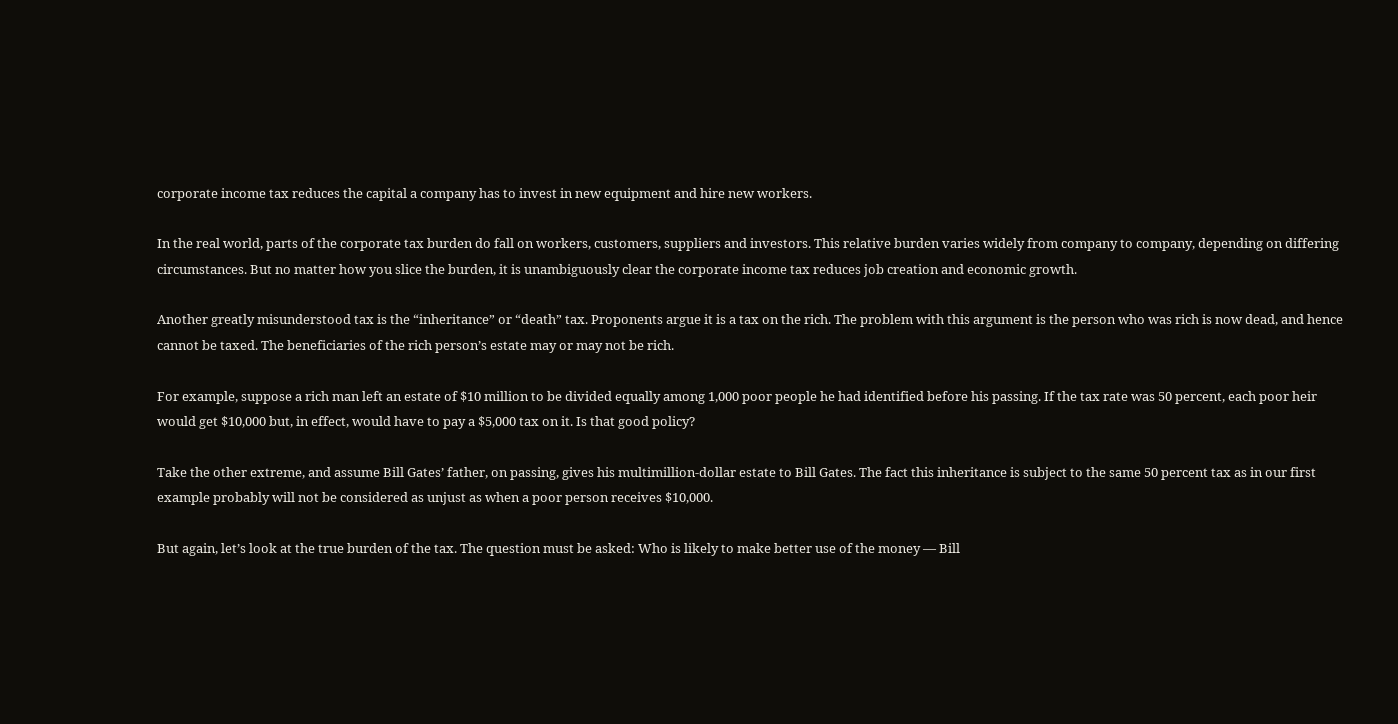corporate income tax reduces the capital a company has to invest in new equipment and hire new workers.

In the real world, parts of the corporate tax burden do fall on workers, customers, suppliers and investors. This relative burden varies widely from company to company, depending on differing circumstances. But no matter how you slice the burden, it is unambiguously clear the corporate income tax reduces job creation and economic growth.

Another greatly misunderstood tax is the “inheritance” or “death” tax. Proponents argue it is a tax on the rich. The problem with this argument is the person who was rich is now dead, and hence cannot be taxed. The beneficiaries of the rich person’s estate may or may not be rich.

For example, suppose a rich man left an estate of $10 million to be divided equally among 1,000 poor people he had identified before his passing. If the tax rate was 50 percent, each poor heir would get $10,000 but, in effect, would have to pay a $5,000 tax on it. Is that good policy?

Take the other extreme, and assume Bill Gates’ father, on passing, gives his multimillion-dollar estate to Bill Gates. The fact this inheritance is subject to the same 50 percent tax as in our first example probably will not be considered as unjust as when a poor person receives $10,000.

But again, let’s look at the true burden of the tax. The question must be asked: Who is likely to make better use of the money — Bill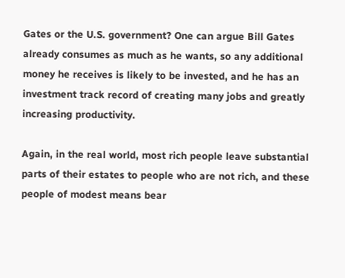Gates or the U.S. government? One can argue Bill Gates already consumes as much as he wants, so any additional money he receives is likely to be invested, and he has an investment track record of creating many jobs and greatly increasing productivity.

Again, in the real world, most rich people leave substantial parts of their estates to people who are not rich, and these people of modest means bear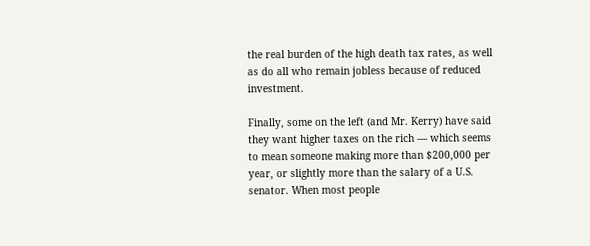the real burden of the high death tax rates, as well as do all who remain jobless because of reduced investment.

Finally, some on the left (and Mr. Kerry) have said they want higher taxes on the rich — which seems to mean someone making more than $200,000 per year, or slightly more than the salary of a U.S. senator. When most people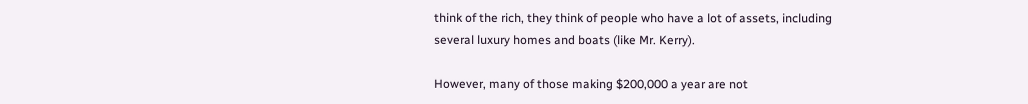think of the rich, they think of people who have a lot of assets, including several luxury homes and boats (like Mr. Kerry).

However, many of those making $200,000 a year are not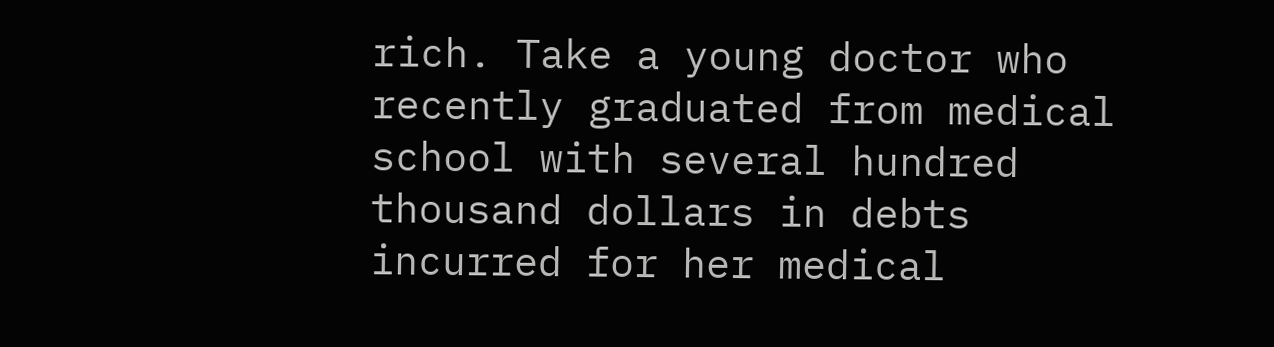rich. Take a young doctor who recently graduated from medical school with several hundred thousand dollars in debts incurred for her medical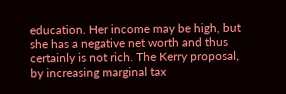education. Her income may be high, but she has a negative net worth and thus certainly is not rich. The Kerry proposal, by increasing marginal tax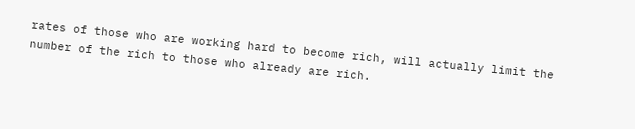rates of those who are working hard to become rich, will actually limit the number of the rich to those who already are rich.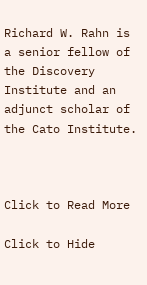Richard W. Rahn is a senior fellow of the Discovery Institute and an adjunct scholar of the Cato Institute.



Click to Read More

Click to Hide